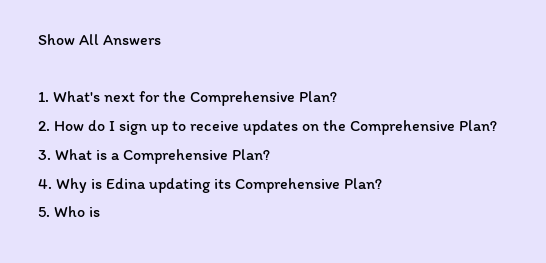Show All Answers

1. What's next for the Comprehensive Plan?
2. How do I sign up to receive updates on the Comprehensive Plan?
3. What is a Comprehensive Plan?
4. Why is Edina updating its Comprehensive Plan?
5. Who is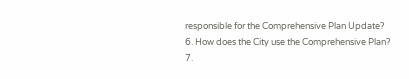responsible for the Comprehensive Plan Update?
6. How does the City use the Comprehensive Plan?
7.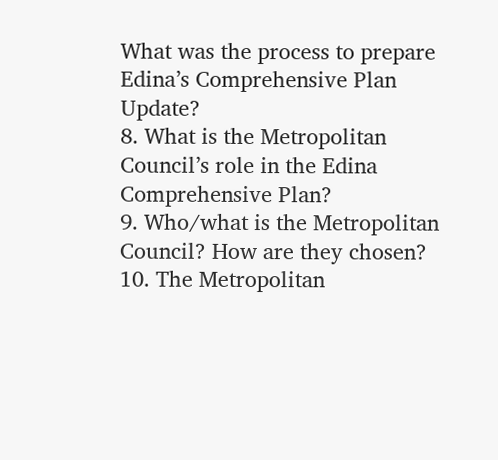What was the process to prepare Edina’s Comprehensive Plan Update?
8. What is the Metropolitan Council’s role in the Edina Comprehensive Plan?
9. Who/what is the Metropolitan Council? How are they chosen?
10. The Metropolitan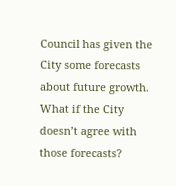Council has given the City some forecasts about future growth. What if the City doesn’t agree with those forecasts?